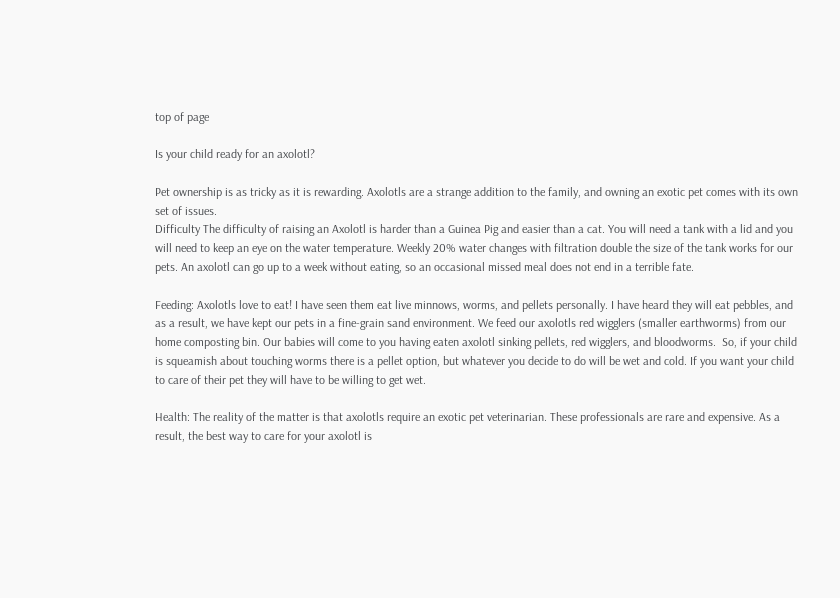top of page

Is your child ready for an axolotl?

Pet ownership is as tricky as it is rewarding. Axolotls are a strange addition to the family, and owning an exotic pet comes with its own set of issues.
Difficulty The difficulty of raising an Axolotl is harder than a Guinea Pig and easier than a cat. You will need a tank with a lid and you will need to keep an eye on the water temperature. Weekly 20% water changes with filtration double the size of the tank works for our pets. An axolotl can go up to a week without eating, so an occasional missed meal does not end in a terrible fate.

Feeding: Axolotls love to eat! I have seen them eat live minnows, worms, and pellets personally. I have heard they will eat pebbles, and as a result, we have kept our pets in a fine-grain sand environment. We feed our axolotls red wigglers (smaller earthworms) from our home composting bin. Our babies will come to you having eaten axolotl sinking pellets, red wigglers, and bloodworms.  So, if your child is squeamish about touching worms there is a pellet option, but whatever you decide to do will be wet and cold. If you want your child to care of their pet they will have to be willing to get wet.

Health: The reality of the matter is that axolotls require an exotic pet veterinarian. These professionals are rare and expensive. As a result, the best way to care for your axolotl is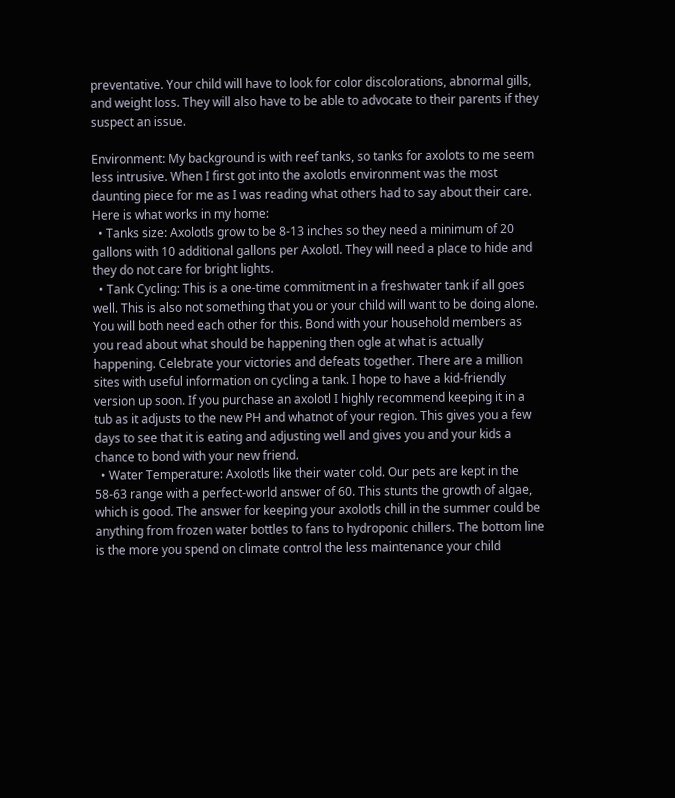preventative. Your child will have to look for color discolorations, abnormal gills, and weight loss. They will also have to be able to advocate to their parents if they suspect an issue.

Environment: My background is with reef tanks, so tanks for axolots to me seem less intrusive. When I first got into the axolotls environment was the most daunting piece for me as I was reading what others had to say about their care. Here is what works in my home:
  • Tanks size: Axolotls grow to be 8-13 inches so they need a minimum of 20 gallons with 10 additional gallons per Axolotl. They will need a place to hide and they do not care for bright lights.
  • Tank Cycling: This is a one-time commitment in a freshwater tank if all goes well. This is also not something that you or your child will want to be doing alone. You will both need each other for this. Bond with your household members as you read about what should be happening then ogle at what is actually happening. Celebrate your victories and defeats together. There are a million sites with useful information on cycling a tank. I hope to have a kid-friendly version up soon. If you purchase an axolotl I highly recommend keeping it in a tub as it adjusts to the new PH and whatnot of your region. This gives you a few days to see that it is eating and adjusting well and gives you and your kids a chance to bond with your new friend.
  • Water Temperature: Axolotls like their water cold. Our pets are kept in the 58-63 range with a perfect-world answer of 60. This stunts the growth of algae, which is good. The answer for keeping your axolotls chill in the summer could be anything from frozen water bottles to fans to hydroponic chillers. The bottom line is the more you spend on climate control the less maintenance your child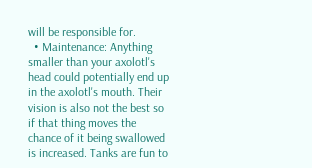will be responsible for.
  • Maintenance: Anything smaller than your axolotl's head could potentially end up in the axolotl's mouth. Their vision is also not the best so if that thing moves the chance of it being swallowed is increased. Tanks are fun to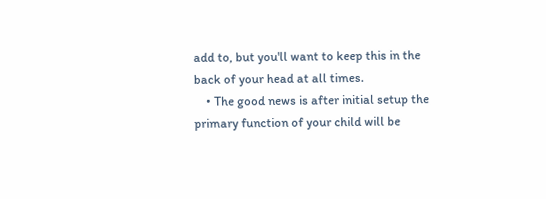add to, but you'll want to keep this in the back of your head at all times.
    • The good news is after initial setup the primary function of your child will be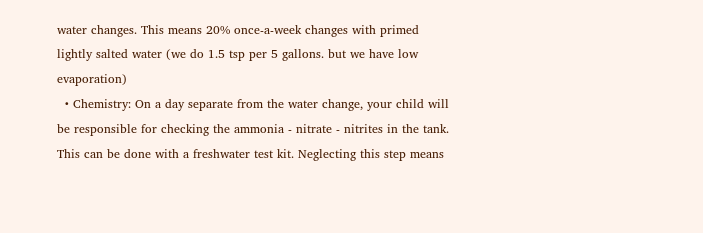water changes. This means 20% once-a-week changes with primed lightly salted water (we do 1.5 tsp per 5 gallons. but we have low evaporation)
  • Chemistry: On a day separate from the water change, your child will be responsible for checking the ammonia - nitrate - nitrites in the tank. This can be done with a freshwater test kit. Neglecting this step means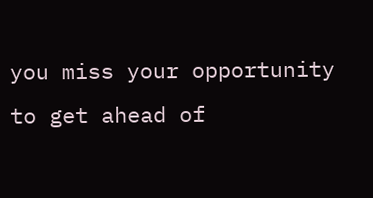you miss your opportunity to get ahead of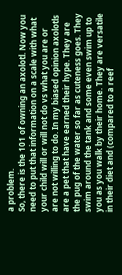a problem.
So, there is the 101 of owning an axolotl. Now you need to put that information on a scale with what your child will or will not do vs what you are or are not willing to do. In my biased opinion axolotls are a pet that have earned their hype. They are the pug of the water so far as cuteness goes. They swim around the tank and some even swim up to you as you walk by their home. They are versatile in their diet and (compared to a reef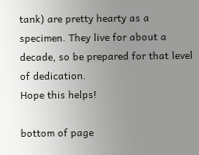tank) are pretty hearty as a specimen. They live for about a decade, so be prepared for that level of dedication.
Hope this helps!

bottom of page